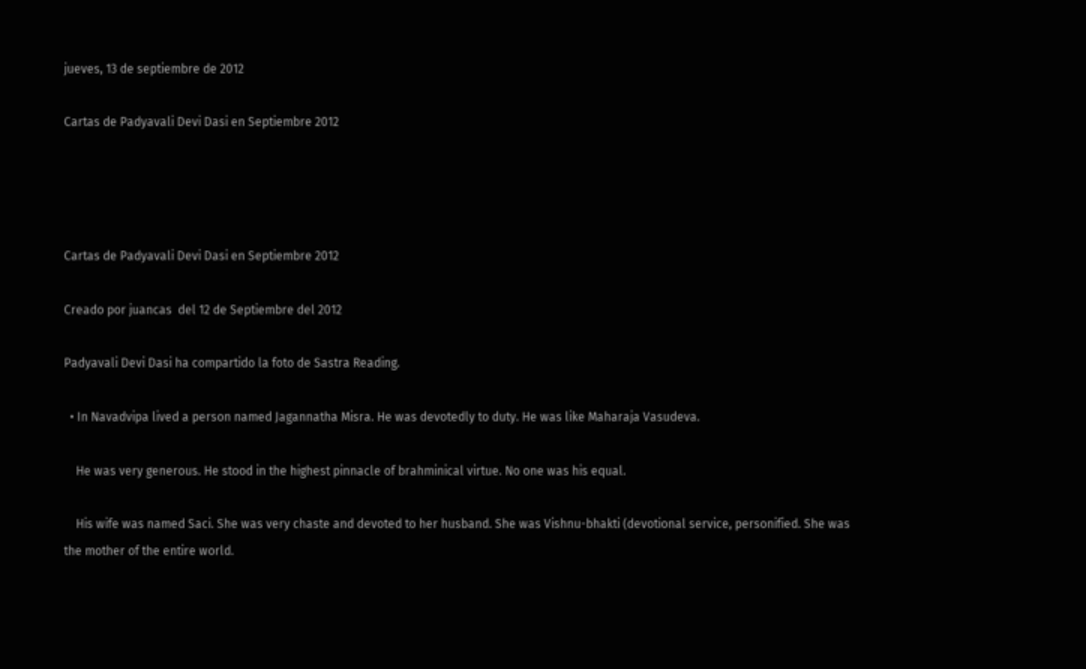jueves, 13 de septiembre de 2012

Cartas de Padyavali Devi Dasi en Septiembre 2012




Cartas de Padyavali Devi Dasi en Septiembre 2012

Creado por juancas  del 12 de Septiembre del 2012

Padyavali Devi Dasi ha compartido la foto de Sastra Reading.

  • In Navadvipa lived a person named Jagannatha Misra. He was devotedly to duty. He was like Maharaja Vasudeva.

    He was very generous. He stood in the highest pinnacle of brahminical virtue. No one was his equal.

    His wife was named Saci. She was very chaste and devoted to her husband. She was Vishnu-bhakti (devotional service, personified. She was the mother of the entire world.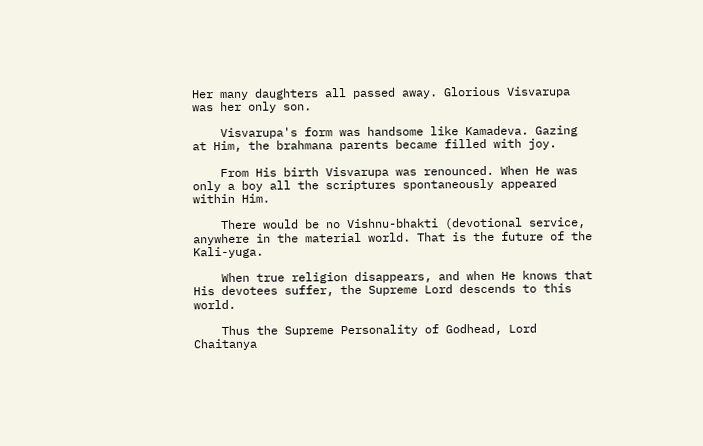Her many daughters all passed away. Glorious Visvarupa was her only son.

    Visvarupa's form was handsome like Kamadeva. Gazing at Him, the brahmana parents became filled with joy.

    From His birth Visvarupa was renounced. When He was only a boy all the scriptures spontaneously appeared within Him.

    There would be no Vishnu-bhakti (devotional service, anywhere in the material world. That is the future of the Kali-yuga.

    When true religion disappears, and when He knows that His devotees suffer, the Supreme Lord descends to this world.

    Thus the Supreme Personality of Godhead, Lord Chaitanya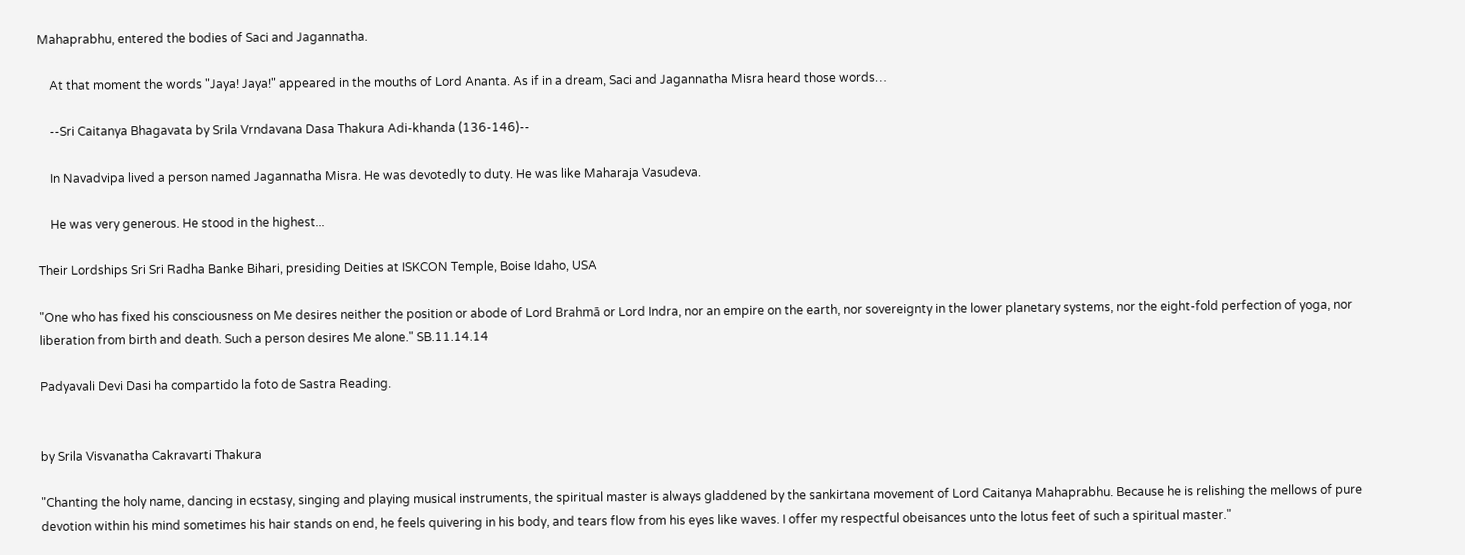Mahaprabhu, entered the bodies of Saci and Jagannatha.

    At that moment the words "Jaya! Jaya!" appeared in the mouths of Lord Ananta. As if in a dream, Saci and Jagannatha Misra heard those words…

    --Sri Caitanya Bhagavata by Srila Vrndavana Dasa Thakura Adi-khanda (136-146)--

    In Navadvipa lived a person named Jagannatha Misra. He was devotedly to duty. He was like Maharaja Vasudeva.

    He was very generous. He stood in the highest...

Their Lordships Sri Sri Radha Banke Bihari, presiding Deities at ISKCON Temple, Boise Idaho, USA

"One who has fixed his consciousness on Me desires neither the position or abode of Lord Brahmā or Lord Indra, nor an empire on the earth, nor sovereignty in the lower planetary systems, nor the eight-fold perfection of yoga, nor liberation from birth and death. Such a person desires Me alone." SB.11.14.14

Padyavali Devi Dasi ha compartido la foto de Sastra Reading.


by Srila Visvanatha Cakravarti Thakura

"Chanting the holy name, dancing in ecstasy, singing and playing musical instruments, the spiritual master is always gladdened by the sankirtana movement of Lord Caitanya Mahaprabhu. Because he is relishing the mellows of pure devotion within his mind sometimes his hair stands on end, he feels quivering in his body, and tears flow from his eyes like waves. I offer my respectful obeisances unto the lotus feet of such a spiritual master."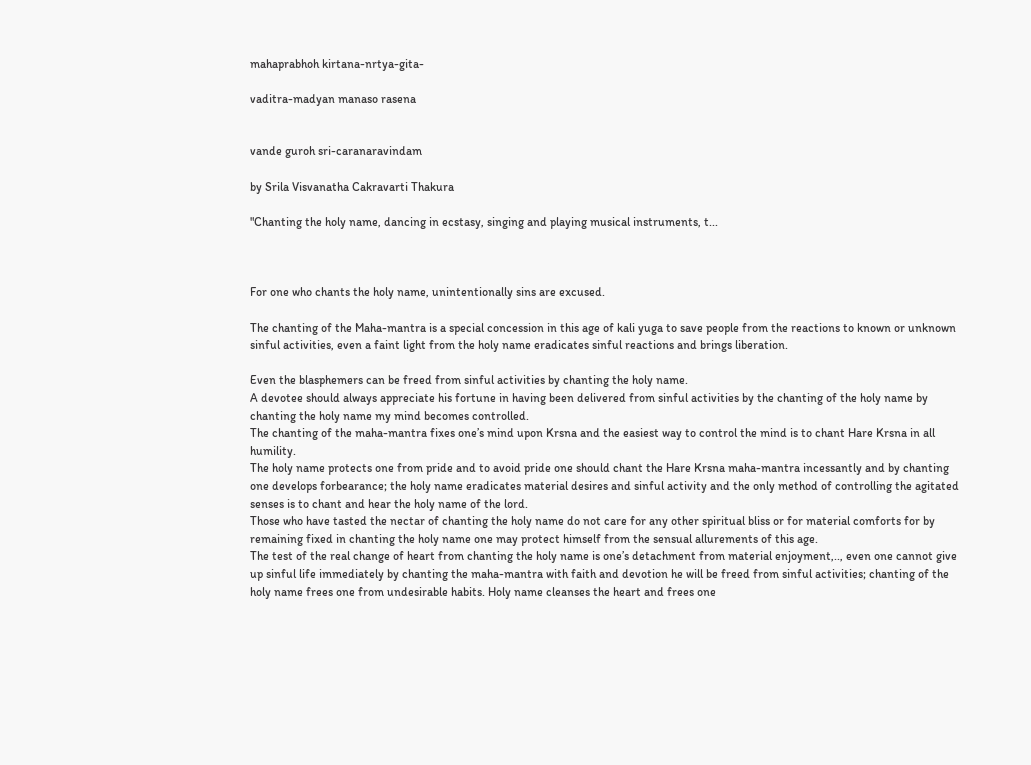mahaprabhoh kirtana-nrtya-gita-

vaditra-madyan manaso rasena


vande guroh sri-caranaravindam

by Srila Visvanatha Cakravarti Thakura

"Chanting the holy name, dancing in ecstasy, singing and playing musical instruments, t...



For one who chants the holy name, unintentionally sins are excused.

The chanting of the Maha-mantra is a special concession in this age of kali yuga to save people from the reactions to known or unknown sinful activities, even a faint light from the holy name eradicates sinful reactions and brings liberation.

Even the blasphemers can be freed from sinful activities by chanting the holy name.
A devotee should always appreciate his fortune in having been delivered from sinful activities by the chanting of the holy name by chanting the holy name my mind becomes controlled.
The chanting of the maha-mantra fixes one’s mind upon Krsna and the easiest way to control the mind is to chant Hare Krsna in all humility.
The holy name protects one from pride and to avoid pride one should chant the Hare Krsna maha-mantra incessantly and by chanting one develops forbearance; the holy name eradicates material desires and sinful activity and the only method of controlling the agitated senses is to chant and hear the holy name of the lord.
Those who have tasted the nectar of chanting the holy name do not care for any other spiritual bliss or for material comforts for by remaining fixed in chanting the holy name one may protect himself from the sensual allurements of this age.
The test of the real change of heart from chanting the holy name is one’s detachment from material enjoyment,.., even one cannot give up sinful life immediately by chanting the maha-mantra with faith and devotion he will be freed from sinful activities; chanting of the holy name frees one from undesirable habits. Holy name cleanses the heart and frees one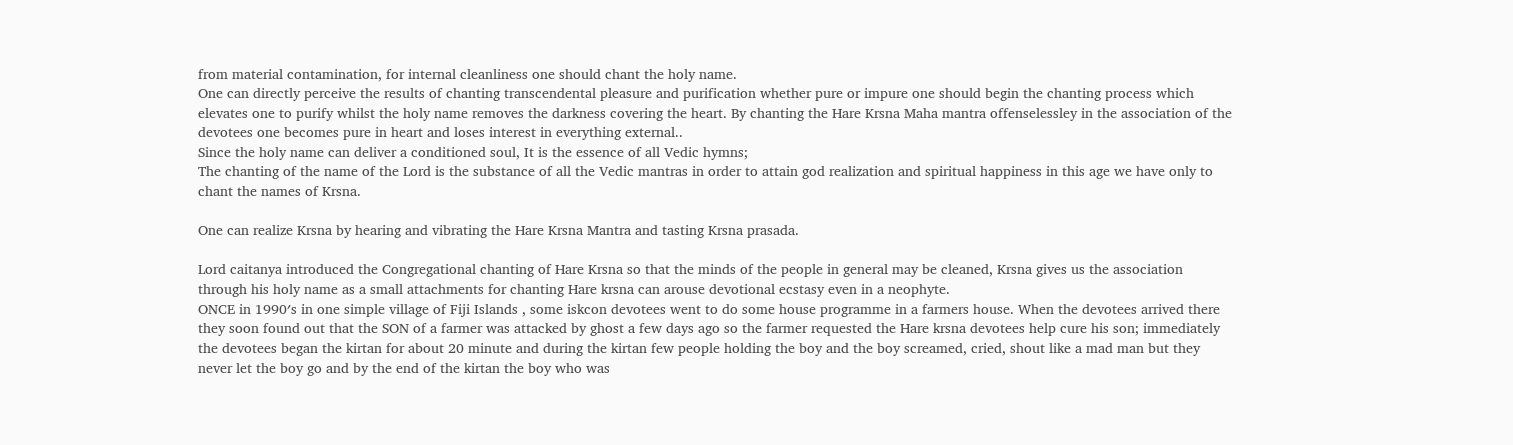from material contamination, for internal cleanliness one should chant the holy name.
One can directly perceive the results of chanting transcendental pleasure and purification whether pure or impure one should begin the chanting process which elevates one to purify whilst the holy name removes the darkness covering the heart. By chanting the Hare Krsna Maha mantra offenselessley in the association of the devotees one becomes pure in heart and loses interest in everything external..
Since the holy name can deliver a conditioned soul, It is the essence of all Vedic hymns;
The chanting of the name of the Lord is the substance of all the Vedic mantras in order to attain god realization and spiritual happiness in this age we have only to chant the names of Krsna.

One can realize Krsna by hearing and vibrating the Hare Krsna Mantra and tasting Krsna prasada.

Lord caitanya introduced the Congregational chanting of Hare Krsna so that the minds of the people in general may be cleaned, Krsna gives us the association through his holy name as a small attachments for chanting Hare krsna can arouse devotional ecstasy even in a neophyte.
ONCE in 1990′s in one simple village of Fiji Islands , some iskcon devotees went to do some house programme in a farmers house. When the devotees arrived there they soon found out that the SON of a farmer was attacked by ghost a few days ago so the farmer requested the Hare krsna devotees help cure his son; immediately the devotees began the kirtan for about 20 minute and during the kirtan few people holding the boy and the boy screamed, cried, shout like a mad man but they never let the boy go and by the end of the kirtan the boy who was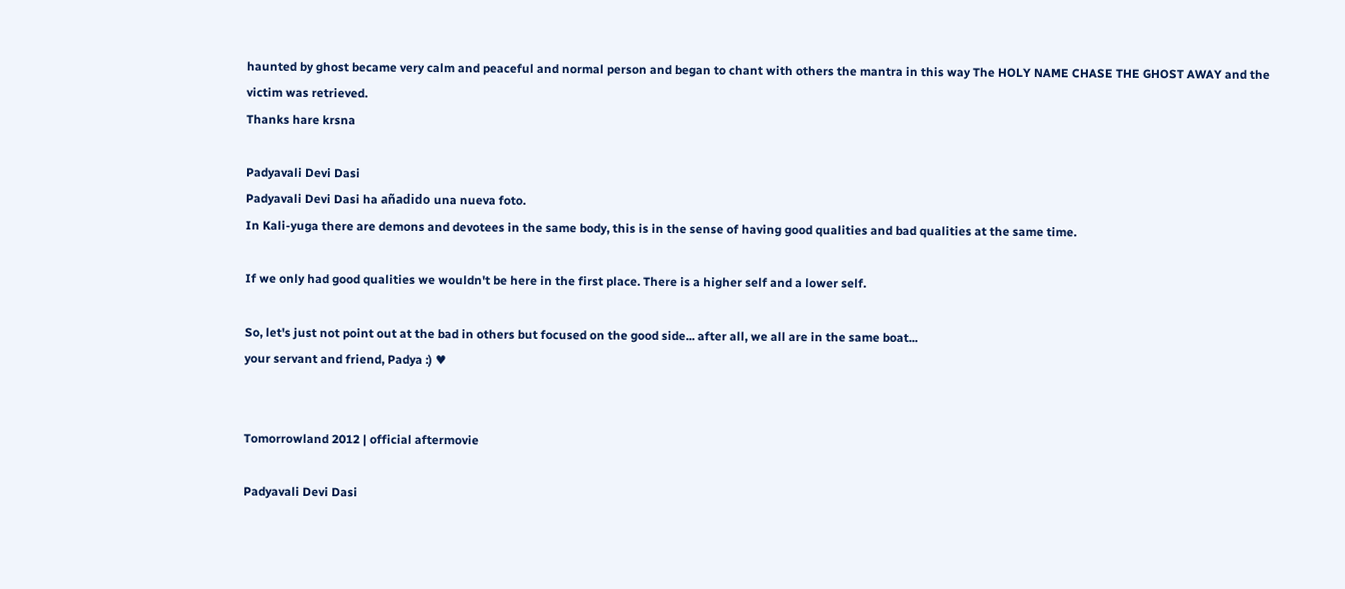haunted by ghost became very calm and peaceful and normal person and began to chant with others the mantra in this way The HOLY NAME CHASE THE GHOST AWAY and the victim was retrieved.
Thanks hare krsna

Padyavali Devi Dasi
Padyavali Devi Dasi ha añadido una nueva foto.
In Kali-yuga there are demons and devotees in the same body, this is in the sense of having good qualities and bad qualities at the same time.

If we only had good qualities we wouldn't be here in the first place. There is a higher self and a lower self.

So, let's just not point out at the bad in others but focused on the good side... after all, we all are in the same boat...
your servant and friend, Padya :) ♥


Tomorrowland 2012 | official aftermovie

Padyavali Devi Dasi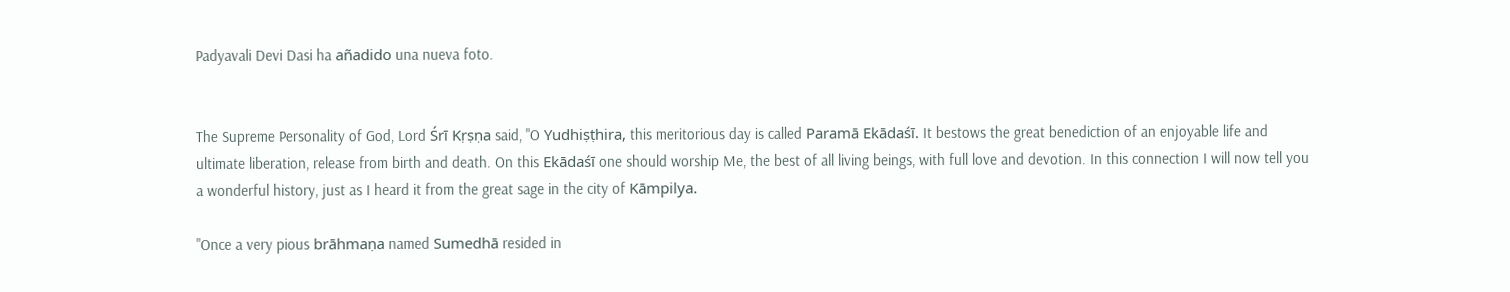Padyavali Devi Dasi ha añadido una nueva foto.


The Supreme Personality of God, Lord Śrī Kṛṣṇa said, "O Yudhiṣṭhira, this meritorious day is called Paramā Ekādaśī. It bestows the great benediction of an enjoyable life and ultimate liberation, release from birth and death. On this Ekādaśī one should worship Me, the best of all living beings, with full love and devotion. In this connection I will now tell you a wonderful history, just as I heard it from the great sage in the city of Kāmpilya.

"Once a very pious brāhmaṇa named Sumedhā resided in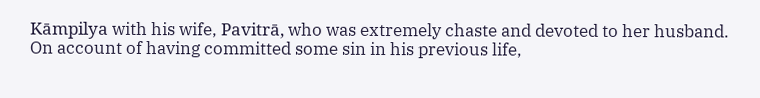Kāmpilya with his wife, Pavitrā, who was extremely chaste and devoted to her husband. On account of having committed some sin in his previous life,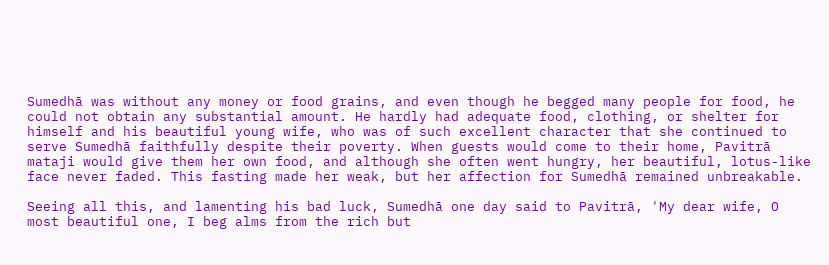Sumedhā was without any money or food grains, and even though he begged many people for food, he could not obtain any substantial amount. He hardly had adequate food, clothing, or shelter for himself and his beautiful young wife, who was of such excellent character that she continued to serve Sumedhā faithfully despite their poverty. When guests would come to their home, Pavitrā mataji would give them her own food, and although she often went hungry, her beautiful, lotus-like face never faded. This fasting made her weak, but her affection for Sumedhā remained unbreakable.

Seeing all this, and lamenting his bad luck, Sumedhā one day said to Pavitrā, 'My dear wife, O most beautiful one, I beg alms from the rich but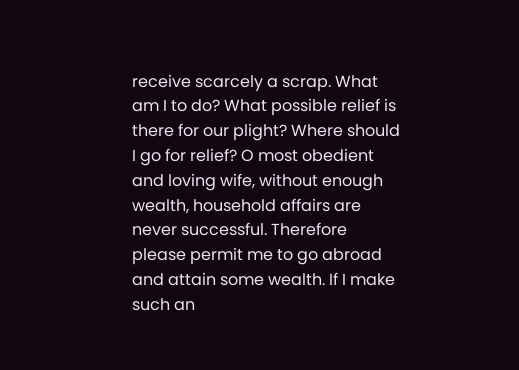receive scarcely a scrap. What am I to do? What possible relief is there for our plight? Where should I go for relief? O most obedient and loving wife, without enough wealth, household affairs are never successful. Therefore please permit me to go abroad and attain some wealth. If I make such an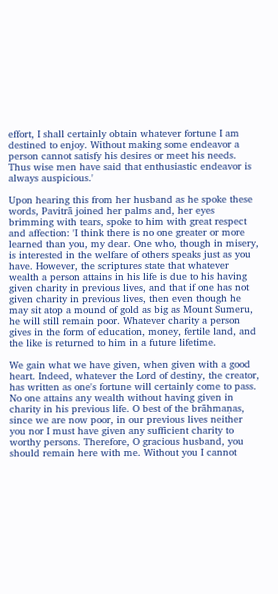effort, I shall certainly obtain whatever fortune I am destined to enjoy. Without making some endeavor a person cannot satisfy his desires or meet his needs. Thus wise men have said that enthusiastic endeavor is always auspicious.'

Upon hearing this from her husband as he spoke these words, Pavitrā joined her palms and, her eyes brimming with tears, spoke to him with great respect and affection: 'I think there is no one greater or more learned than you, my dear. One who, though in misery, is interested in the welfare of others speaks just as you have. However, the scriptures state that whatever wealth a person attains in his life is due to his having given charity in previous lives, and that if one has not given charity in previous lives, then even though he may sit atop a mound of gold as big as Mount Sumeru, he will still remain poor. Whatever charity a person gives in the form of education, money, fertile land, and the like is returned to him in a future lifetime.

We gain what we have given, when given with a good heart. Indeed, whatever the Lord of destiny, the creator, has written as one's fortune will certainly come to pass. No one attains any wealth without having given in charity in his previous life. O best of the brāhmaṇas, since we are now poor, in our previous lives neither you nor I must have given any sufficient charity to worthy persons. Therefore, O gracious husband, you should remain here with me. Without you I cannot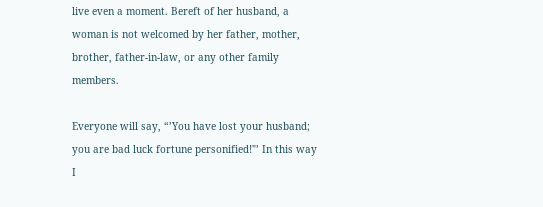live even a moment. Bereft of her husband, a woman is not welcomed by her father, mother, brother, father-in-law, or any other family members.

Everyone will say, “’You have lost your husband; you are bad luck fortune personified!"’ In this way I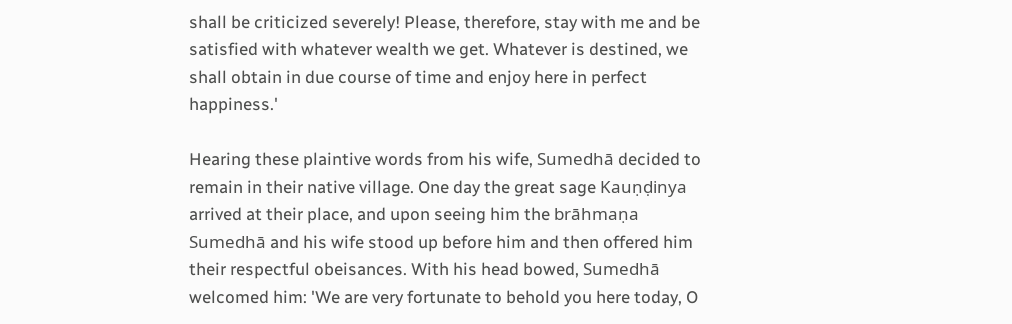shall be criticized severely! Please, therefore, stay with me and be satisfied with whatever wealth we get. Whatever is destined, we shall obtain in due course of time and enjoy here in perfect happiness.'

Hearing these plaintive words from his wife, Sumedhā decided to remain in their native village. One day the great sage Kauṇḍinya arrived at their place, and upon seeing him the brāhmaṇa Sumedhā and his wife stood up before him and then offered him their respectful obeisances. With his head bowed, Sumedhā welcomed him: 'We are very fortunate to behold you here today, O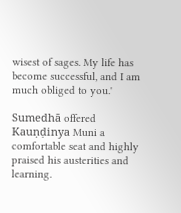wisest of sages. My life has become successful, and I am much obliged to you.'

Sumedhā offered Kauṇḍinya Muni a comfortable seat and highly praised his austerities and learning.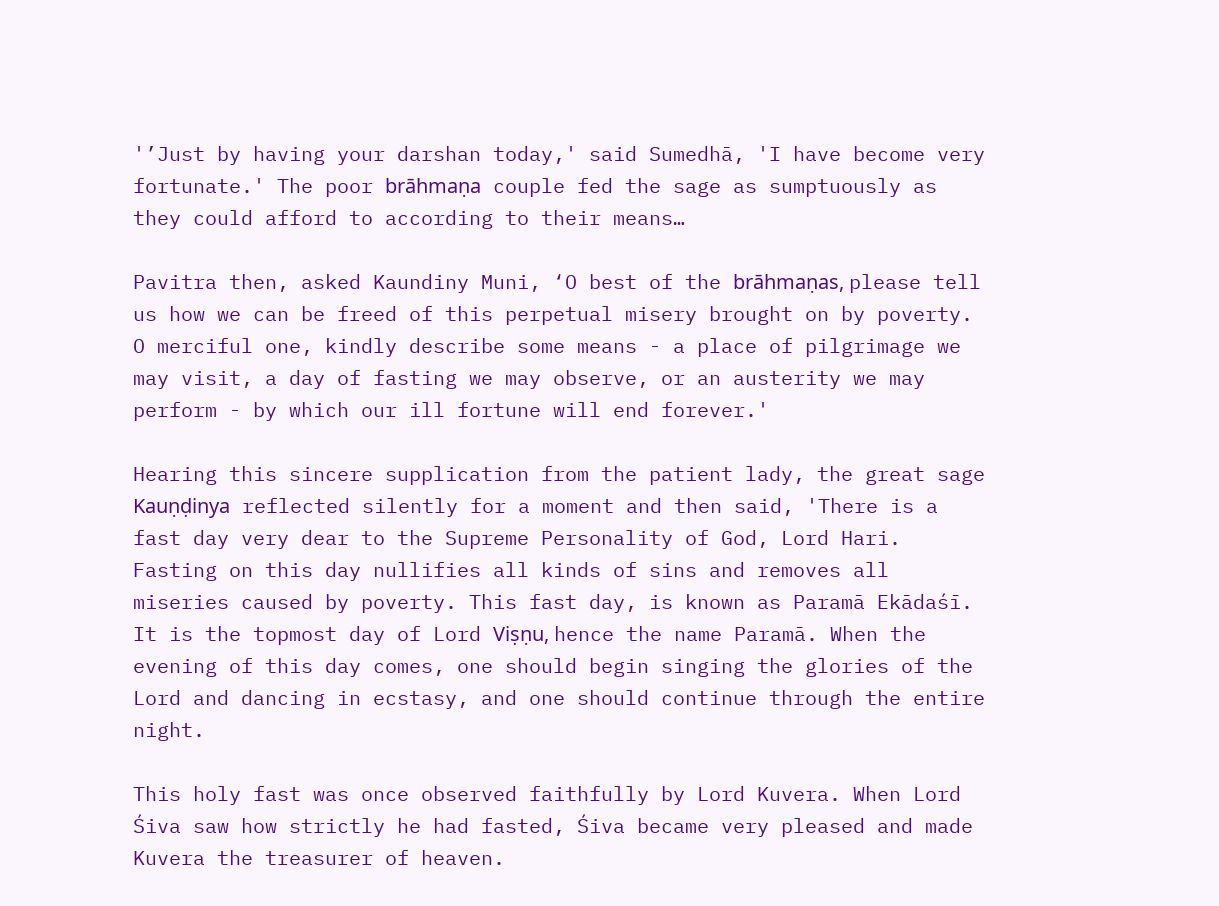'’Just by having your darshan today,' said Sumedhā, 'I have become very fortunate.' The poor brāhmaṇa couple fed the sage as sumptuously as they could afford to according to their means…

Pavitra then, asked Kaundiny Muni, ‘O best of the brāhmaṇas, please tell us how we can be freed of this perpetual misery brought on by poverty. O merciful one, kindly describe some means - a place of pilgrimage we may visit, a day of fasting we may observe, or an austerity we may perform - by which our ill fortune will end forever.'

Hearing this sincere supplication from the patient lady, the great sage Kauṇḍinya reflected silently for a moment and then said, 'There is a fast day very dear to the Supreme Personality of God, Lord Hari. Fasting on this day nullifies all kinds of sins and removes all miseries caused by poverty. This fast day, is known as Paramā Ekādaśī. It is the topmost day of Lord Viṣṇu, hence the name Paramā. When the evening of this day comes, one should begin singing the glories of the Lord and dancing in ecstasy, and one should continue through the entire night.

This holy fast was once observed faithfully by Lord Kuvera. When Lord Śiva saw how strictly he had fasted, Śiva became very pleased and made Kuvera the treasurer of heaven.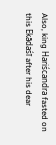Also, king Hariścandra fasted on this Ekādaśī after his dear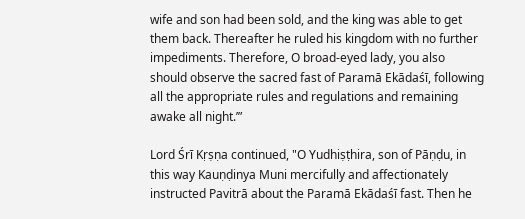wife and son had been sold, and the king was able to get them back. Thereafter he ruled his kingdom with no further impediments. Therefore, O broad-eyed lady, you also should observe the sacred fast of Paramā Ekādaśī, following all the appropriate rules and regulations and remaining awake all night.’”

Lord Śrī Kṛṣṇa continued, "O Yudhiṣṭhira, son of Pāṇḍu, in this way Kauṇḍinya Muni mercifully and affectionately instructed Pavitrā about the Paramā Ekādaśī fast. Then he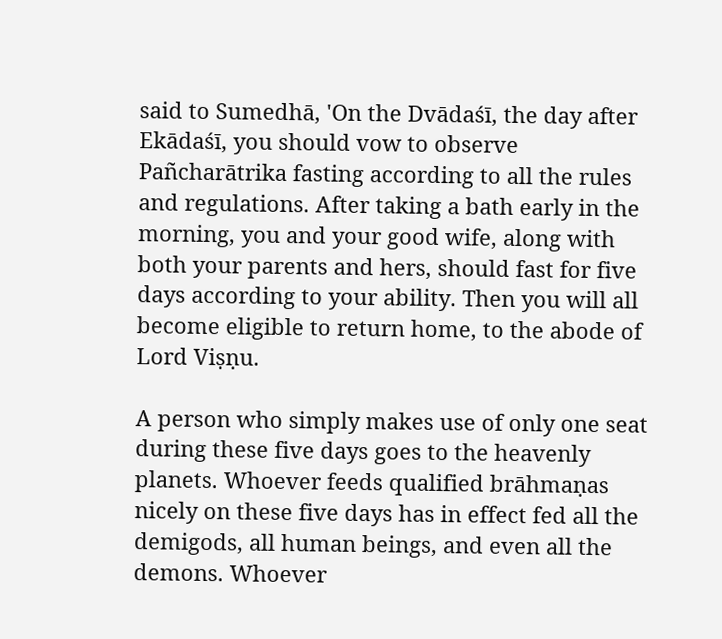said to Sumedhā, 'On the Dvādaśī, the day after Ekādaśī, you should vow to observe Pañcharātrika fasting according to all the rules and regulations. After taking a bath early in the morning, you and your good wife, along with both your parents and hers, should fast for five days according to your ability. Then you will all become eligible to return home, to the abode of Lord Viṣṇu.

A person who simply makes use of only one seat during these five days goes to the heavenly planets. Whoever feeds qualified brāhmaṇas nicely on these five days has in effect fed all the demigods, all human beings, and even all the demons. Whoever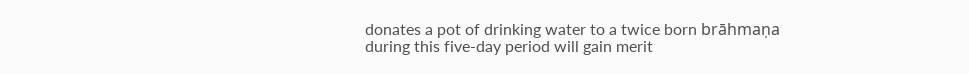donates a pot of drinking water to a twice born brāhmaṇa during this five-day period will gain merit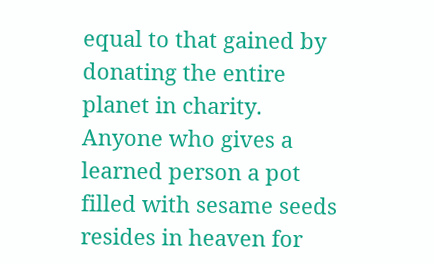equal to that gained by donating the entire planet in charity. Anyone who gives a learned person a pot filled with sesame seeds resides in heaven for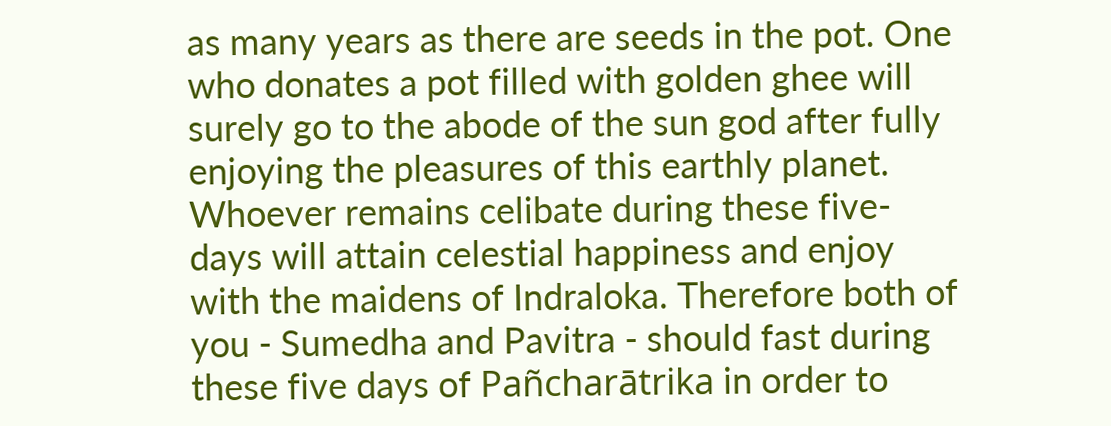as many years as there are seeds in the pot. One who donates a pot filled with golden ghee will surely go to the abode of the sun god after fully enjoying the pleasures of this earthly planet. Whoever remains celibate during these five-days will attain celestial happiness and enjoy with the maidens of Indraloka. Therefore both of you - Sumedha and Pavitra - should fast during these five days of Pañcharātrika in order to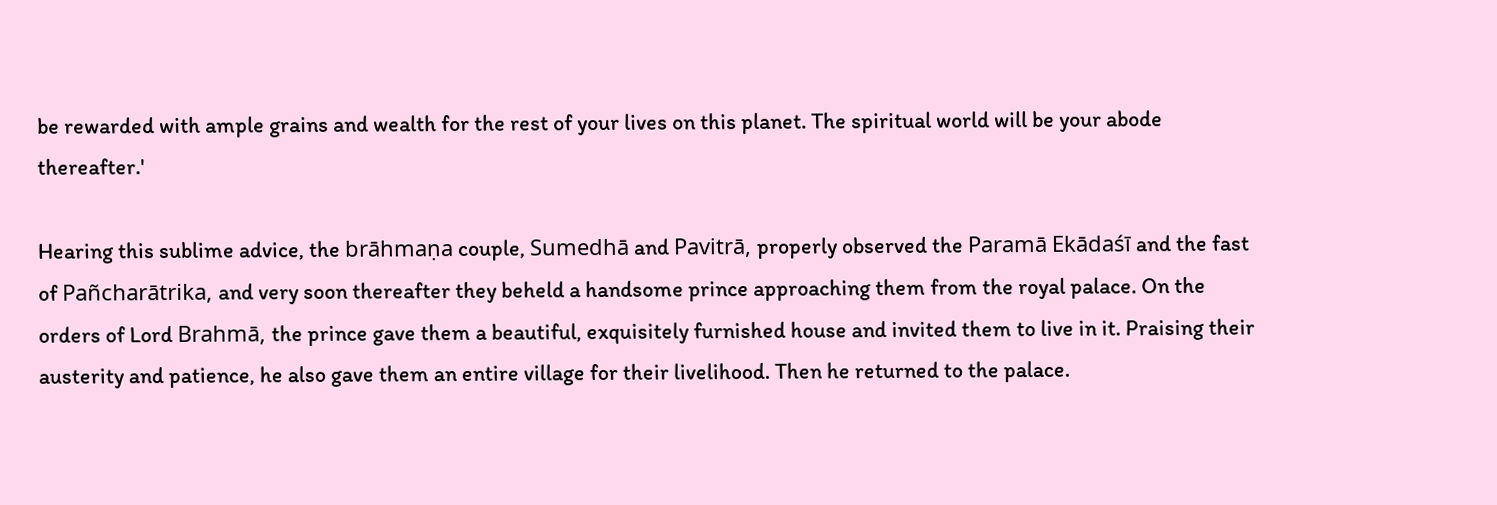be rewarded with ample grains and wealth for the rest of your lives on this planet. The spiritual world will be your abode thereafter.'

Hearing this sublime advice, the brāhmaṇa couple, Sumedhā and Pavitrā, properly observed the Paramā Ekādaśī and the fast of Pañcharātrika, and very soon thereafter they beheld a handsome prince approaching them from the royal palace. On the orders of Lord Brahmā, the prince gave them a beautiful, exquisitely furnished house and invited them to live in it. Praising their austerity and patience, he also gave them an entire village for their livelihood. Then he returned to the palace.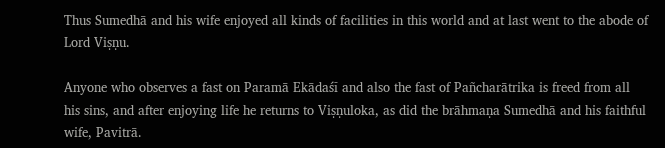Thus Sumedhā and his wife enjoyed all kinds of facilities in this world and at last went to the abode of Lord Viṣṇu.

Anyone who observes a fast on Paramā Ekādaśī and also the fast of Pañcharātrika is freed from all his sins, and after enjoying life he returns to Viṣṇuloka, as did the brāhmaṇa Sumedhā and his faithful wife, Pavitrā.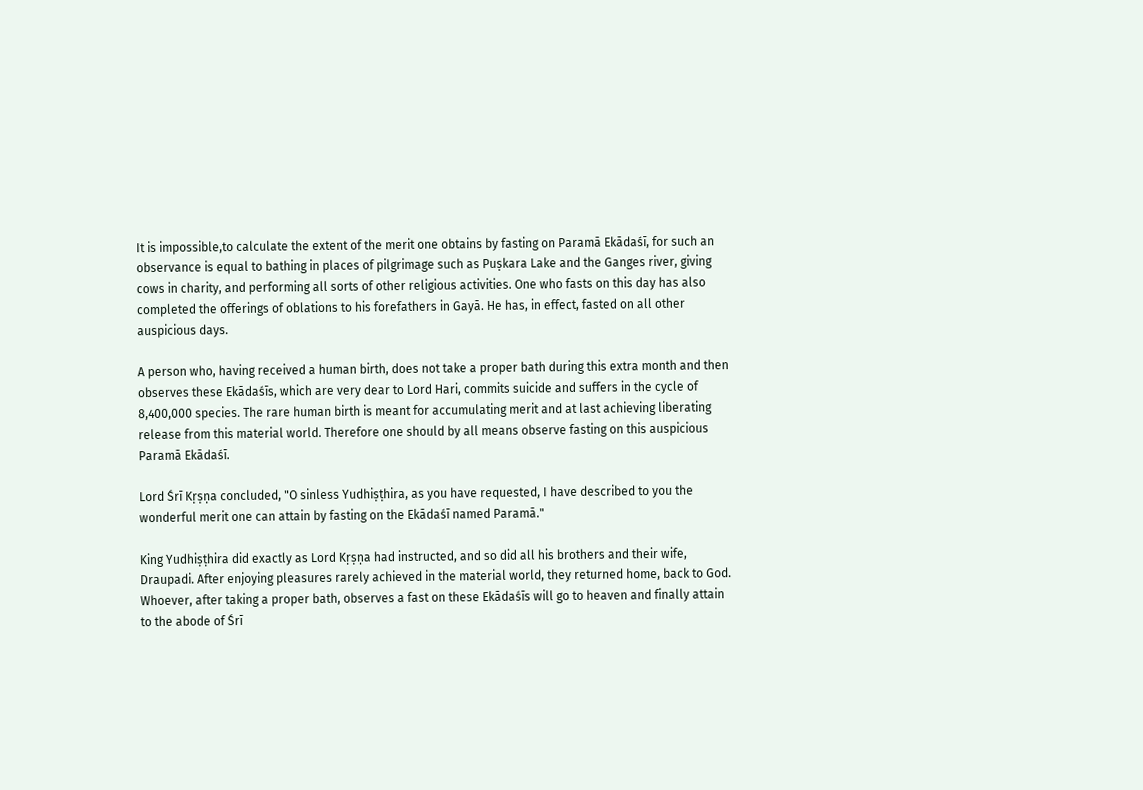It is impossible,to calculate the extent of the merit one obtains by fasting on Paramā Ekādaśī, for such an observance is equal to bathing in places of pilgrimage such as Puṣkara Lake and the Ganges river, giving cows in charity, and performing all sorts of other religious activities. One who fasts on this day has also completed the offerings of oblations to his forefathers in Gayā. He has, in effect, fasted on all other auspicious days.

A person who, having received a human birth, does not take a proper bath during this extra month and then observes these Ekādaśīs, which are very dear to Lord Hari, commits suicide and suffers in the cycle of 8,400,000 species. The rare human birth is meant for accumulating merit and at last achieving liberating release from this material world. Therefore one should by all means observe fasting on this auspicious Paramā Ekādaśī.

Lord Śrī Kṛṣṇa concluded, "O sinless Yudhiṣṭhira, as you have requested, I have described to you the wonderful merit one can attain by fasting on the Ekādaśī named Paramā."

King Yudhiṣṭhira did exactly as Lord Kṛṣṇa had instructed, and so did all his brothers and their wife, Draupadi. After enjoying pleasures rarely achieved in the material world, they returned home, back to God. Whoever, after taking a proper bath, observes a fast on these Ekādaśīs will go to heaven and finally attain to the abode of Śrī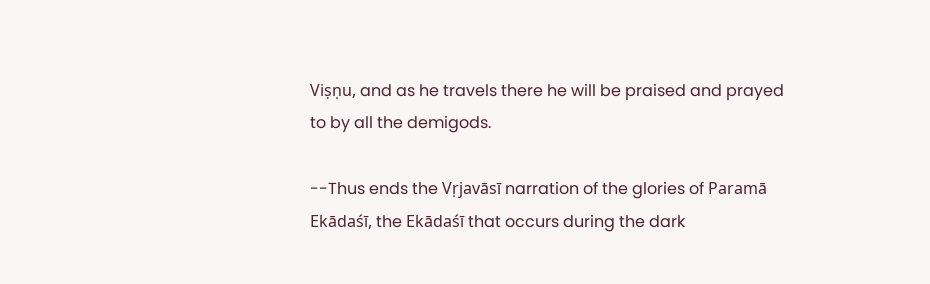Viṣṇu, and as he travels there he will be praised and prayed to by all the demigods.

--Thus ends the Vṛjavāsī narration of the glories of Paramā Ekādaśī, the Ekādaśī that occurs during the dark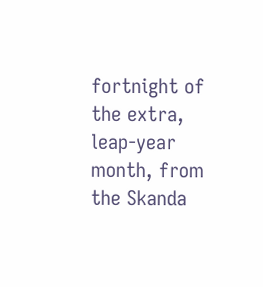fortnight of the extra, leap-year month, from the Skanda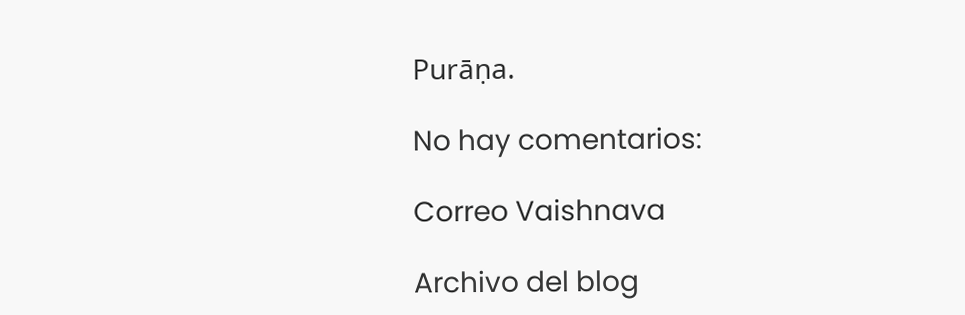Purāṇa.

No hay comentarios:

Correo Vaishnava

Archivo del blog